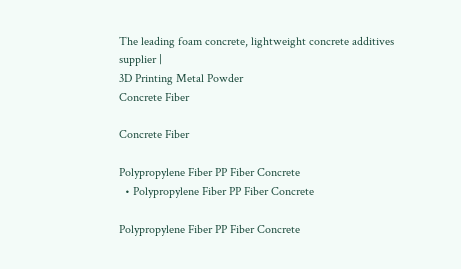The leading foam concrete, lightweight concrete additives supplier |
3D Printing Metal Powder
Concrete Fiber

Concrete Fiber

Polypropylene Fiber PP Fiber Concrete
  • Polypropylene Fiber PP Fiber Concrete

Polypropylene Fiber PP Fiber Concrete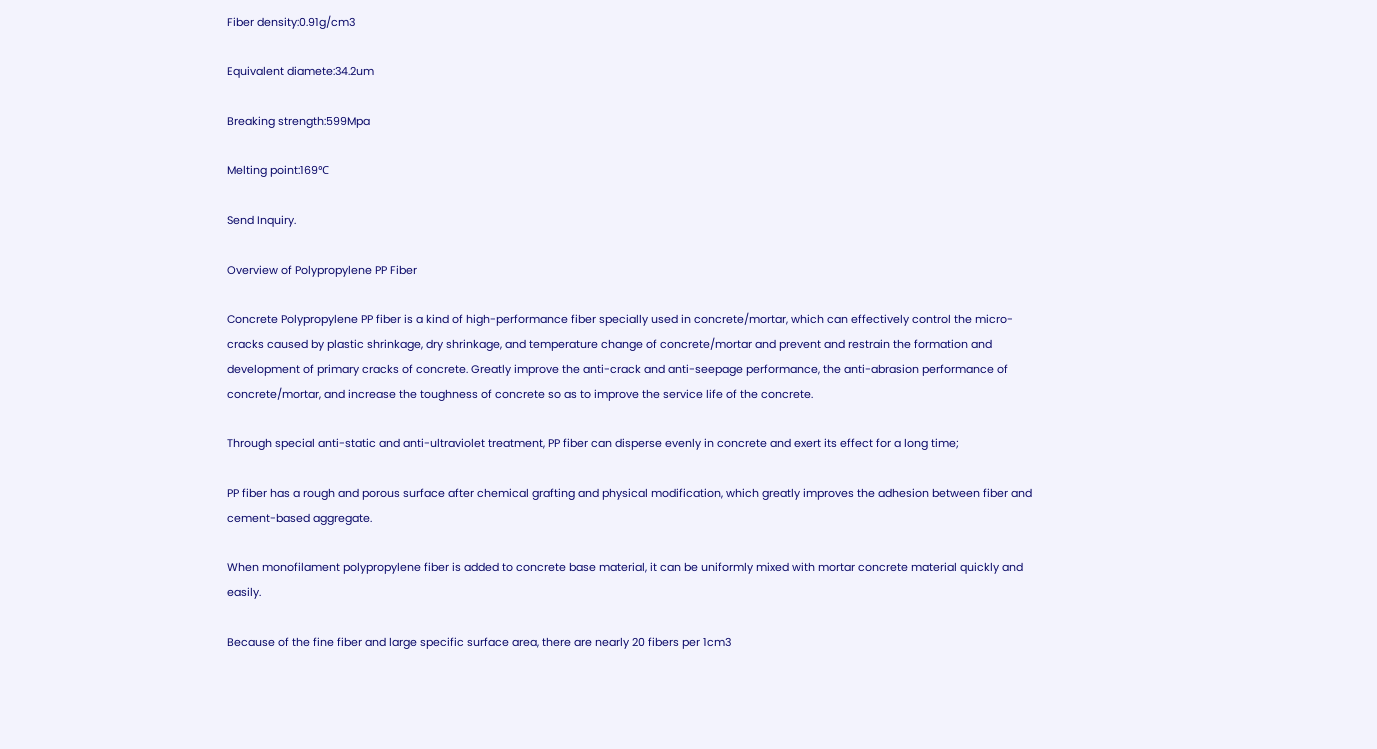Fiber density:0.91g/cm3

Equivalent diamete:34.2um

Breaking strength:599Mpa

Melting point:169℃

Send Inquiry.

Overview of Polypropylene PP Fiber

Concrete Polypropylene PP fiber is a kind of high-performance fiber specially used in concrete/mortar, which can effectively control the micro-cracks caused by plastic shrinkage, dry shrinkage, and temperature change of concrete/mortar and prevent and restrain the formation and development of primary cracks of concrete. Greatly improve the anti-crack and anti-seepage performance, the anti-abrasion performance of concrete/mortar, and increase the toughness of concrete so as to improve the service life of the concrete.

Through special anti-static and anti-ultraviolet treatment, PP fiber can disperse evenly in concrete and exert its effect for a long time;

PP fiber has a rough and porous surface after chemical grafting and physical modification, which greatly improves the adhesion between fiber and cement-based aggregate.

When monofilament polypropylene fiber is added to concrete base material, it can be uniformly mixed with mortar concrete material quickly and easily.

Because of the fine fiber and large specific surface area, there are nearly 20 fibers per 1cm3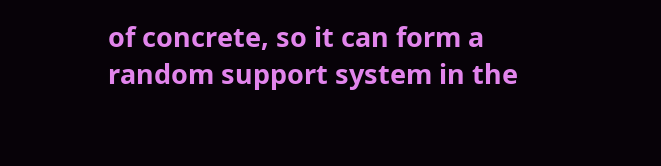of concrete, so it can form a random support system in the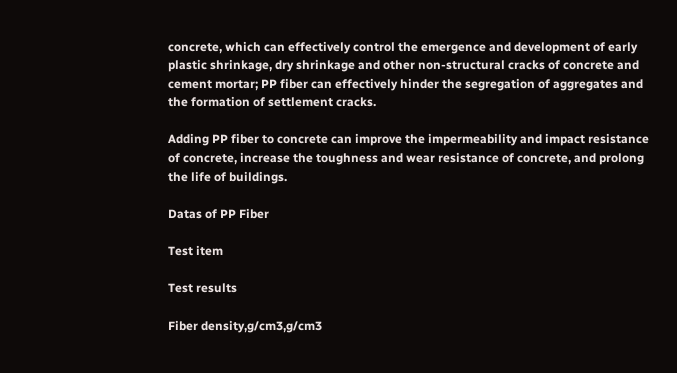concrete, which can effectively control the emergence and development of early plastic shrinkage, dry shrinkage and other non-structural cracks of concrete and cement mortar; PP fiber can effectively hinder the segregation of aggregates and the formation of settlement cracks.

Adding PP fiber to concrete can improve the impermeability and impact resistance of concrete, increase the toughness and wear resistance of concrete, and prolong the life of buildings.

Datas of PP Fiber

Test item

Test results

Fiber density,g/cm3,g/cm3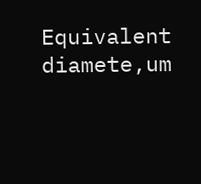Equivalent diamete,um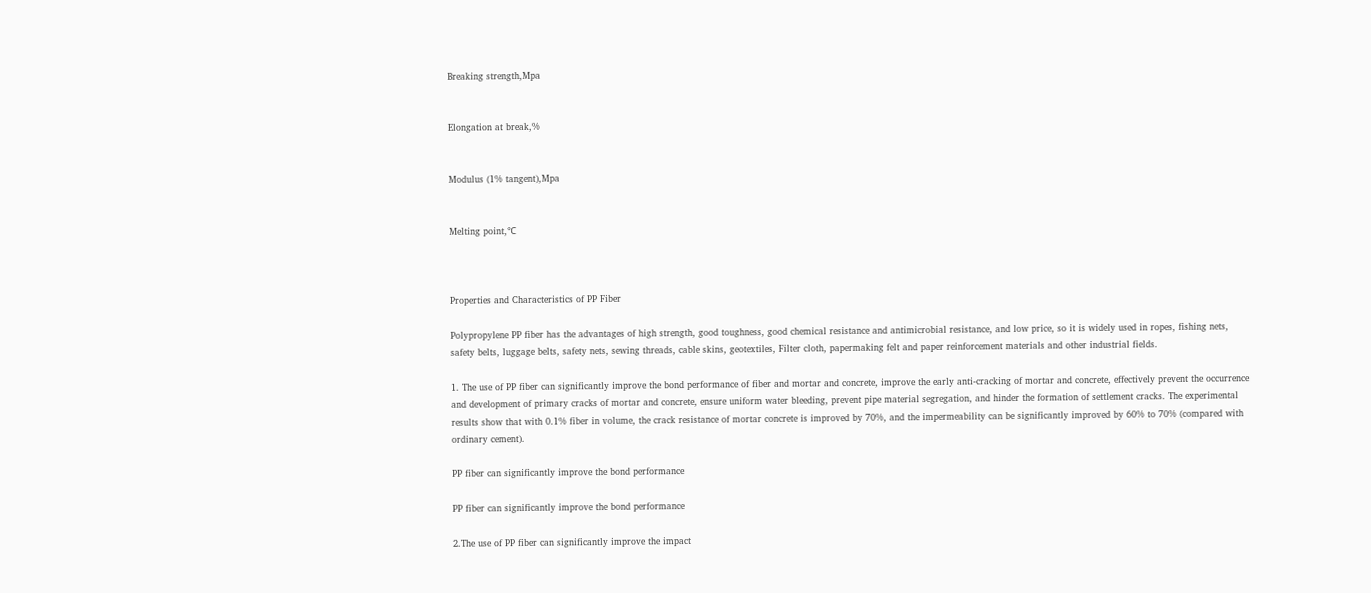Breaking strength,Mpa


Elongation at break,%


Modulus (1% tangent),Mpa


Melting point,℃



Properties and Characteristics of PP Fiber

Polypropylene PP fiber has the advantages of high strength, good toughness, good chemical resistance and antimicrobial resistance, and low price, so it is widely used in ropes, fishing nets, safety belts, luggage belts, safety nets, sewing threads, cable skins, geotextiles, Filter cloth, papermaking felt and paper reinforcement materials and other industrial fields.

1. The use of PP fiber can significantly improve the bond performance of fiber and mortar and concrete, improve the early anti-cracking of mortar and concrete, effectively prevent the occurrence and development of primary cracks of mortar and concrete, ensure uniform water bleeding, prevent pipe material segregation, and hinder the formation of settlement cracks. The experimental results show that with 0.1% fiber in volume, the crack resistance of mortar concrete is improved by 70%, and the impermeability can be significantly improved by 60% to 70% (compared with ordinary cement).

PP fiber can significantly improve the bond performance

PP fiber can significantly improve the bond performance

2.The use of PP fiber can significantly improve the impact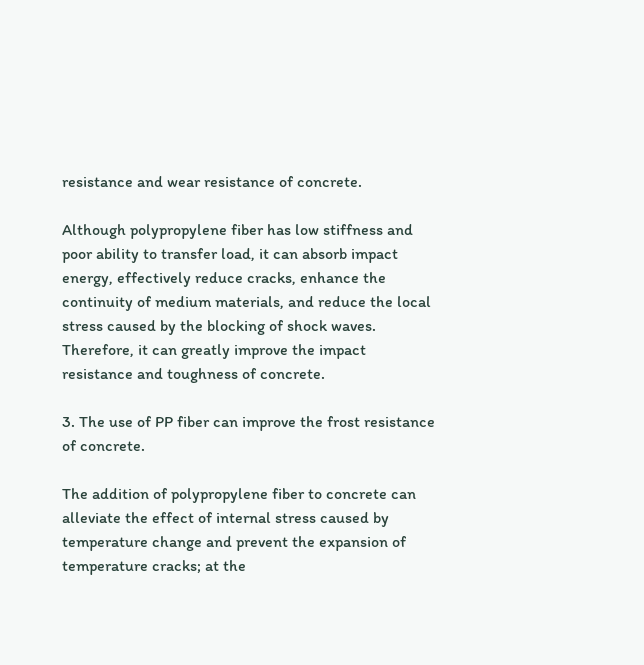resistance and wear resistance of concrete.

Although polypropylene fiber has low stiffness and poor ability to transfer load, it can absorb impact energy, effectively reduce cracks, enhance the continuity of medium materials, and reduce the local stress caused by the blocking of shock waves. Therefore, it can greatly improve the impact resistance and toughness of concrete.

3. The use of PP fiber can improve the frost resistance of concrete.

The addition of polypropylene fiber to concrete can alleviate the effect of internal stress caused by temperature change and prevent the expansion of temperature cracks; at the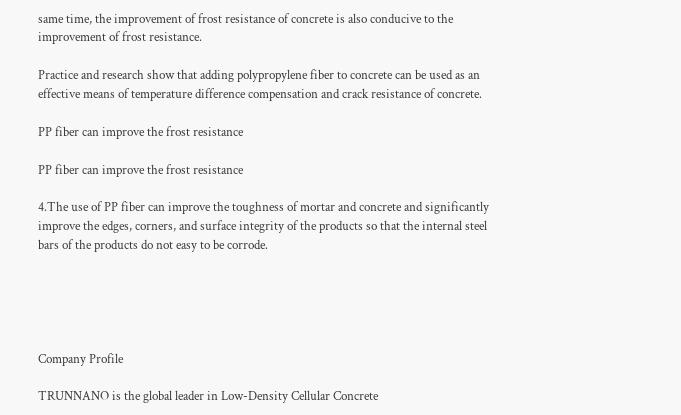same time, the improvement of frost resistance of concrete is also conducive to the improvement of frost resistance.

Practice and research show that adding polypropylene fiber to concrete can be used as an effective means of temperature difference compensation and crack resistance of concrete.

PP fiber can improve the frost resistance

PP fiber can improve the frost resistance

4.The use of PP fiber can improve the toughness of mortar and concrete and significantly improve the edges, corners, and surface integrity of the products so that the internal steel bars of the products do not easy to be corrode.





Company Profile

TRUNNANO is the global leader in Low-Density Cellular Concrete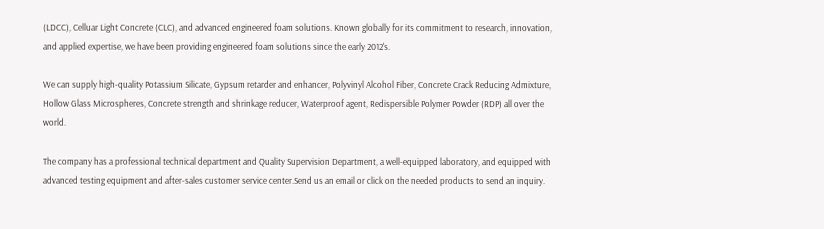(LDCC), Celluar Light Concrete (CLC), and advanced engineered foam solutions. Known globally for its commitment to research, innovation, and applied expertise, we have been providing engineered foam solutions since the early 2012's.

We can supply high-quality Potassium Silicate, Gypsum retarder and enhancer, Polyvinyl Alcohol Fiber, Concrete Crack Reducing Admixture, Hollow Glass Microspheres, Concrete strength and shrinkage reducer, Waterproof agent, Redispersible Polymer Powder (RDP) all over the world.

The company has a professional technical department and Quality Supervision Department, a well-equipped laboratory, and equipped with advanced testing equipment and after-sales customer service center.Send us an email or click on the needed products to send an inquiry.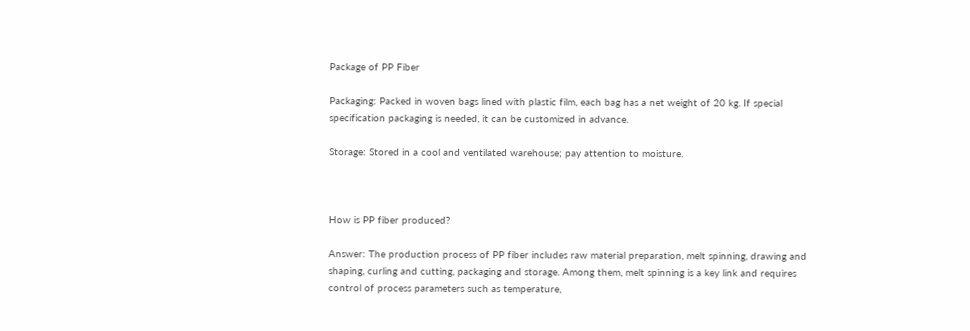Package of PP Fiber

Packaging: Packed in woven bags lined with plastic film, each bag has a net weight of 20 kg. If special specification packaging is needed, it can be customized in advance.

Storage: Stored in a cool and ventilated warehouse; pay attention to moisture.



How is PP fiber produced?

Answer: The production process of PP fiber includes raw material preparation, melt spinning, drawing and shaping, curling and cutting, packaging and storage. Among them, melt spinning is a key link and requires control of process parameters such as temperature,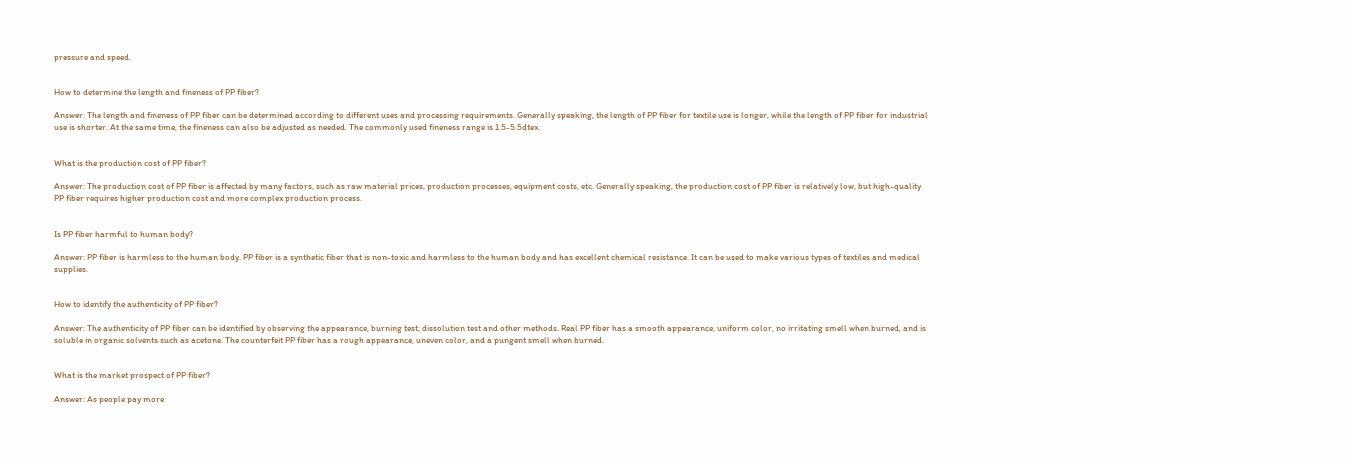pressure and speed.


How to determine the length and fineness of PP fiber?

Answer: The length and fineness of PP fiber can be determined according to different uses and processing requirements. Generally speaking, the length of PP fiber for textile use is longer, while the length of PP fiber for industrial use is shorter. At the same time, the fineness can also be adjusted as needed. The commonly used fineness range is 1.5-5.5dtex.


What is the production cost of PP fiber?

Answer: The production cost of PP fiber is affected by many factors, such as raw material prices, production processes, equipment costs, etc. Generally speaking, the production cost of PP fiber is relatively low, but high-quality PP fiber requires higher production cost and more complex production process.


Is PP fiber harmful to human body?

Answer: PP fiber is harmless to the human body. PP fiber is a synthetic fiber that is non-toxic and harmless to the human body and has excellent chemical resistance. It can be used to make various types of textiles and medical supplies.


How to identify the authenticity of PP fiber?

Answer: The authenticity of PP fiber can be identified by observing the appearance, burning test, dissolution test and other methods. Real PP fiber has a smooth appearance, uniform color, no irritating smell when burned, and is soluble in organic solvents such as acetone. The counterfeit PP fiber has a rough appearance, uneven color, and a pungent smell when burned.


What is the market prospect of PP fiber?

Answer: As people pay more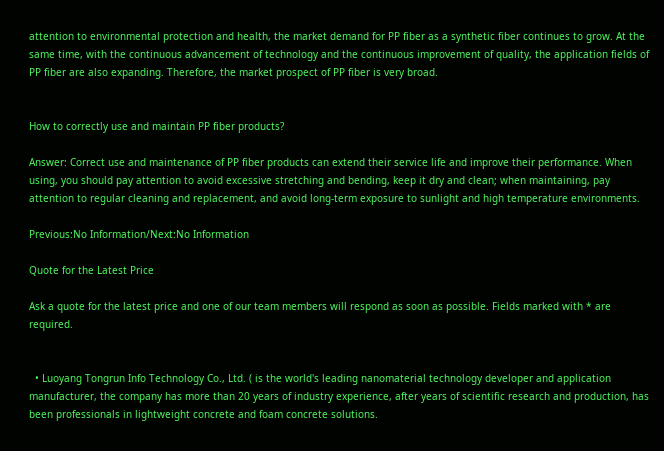attention to environmental protection and health, the market demand for PP fiber as a synthetic fiber continues to grow. At the same time, with the continuous advancement of technology and the continuous improvement of quality, the application fields of PP fiber are also expanding. Therefore, the market prospect of PP fiber is very broad.


How to correctly use and maintain PP fiber products?

Answer: Correct use and maintenance of PP fiber products can extend their service life and improve their performance. When using, you should pay attention to avoid excessive stretching and bending, keep it dry and clean; when maintaining, pay attention to regular cleaning and replacement, and avoid long-term exposure to sunlight and high temperature environments.

Previous:No Information/Next:No Information

Quote for the Latest Price

Ask a quote for the latest price and one of our team members will respond as soon as possible. Fields marked with * are required.


  • Luoyang Tongrun Info Technology Co., Ltd. ( is the world's leading nanomaterial technology developer and application manufacturer, the company has more than 20 years of industry experience, after years of scientific research and production, has been professionals in lightweight concrete and foam concrete solutions.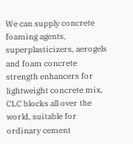We can supply concrete foaming agents, superplasticizers, aerogels and foam concrete strength enhancers for lightweight concrete mix, CLC blocks all over the world, suitable for ordinary cement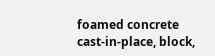foamed concrete cast-in-place, block,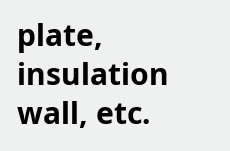plate, insulation wall, etc.